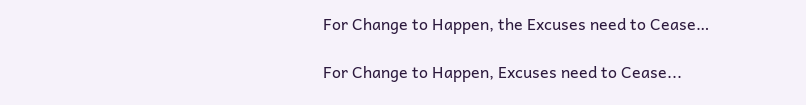For Change to Happen, the Excuses need to Cease…

For Change to Happen, Excuses need to Cease...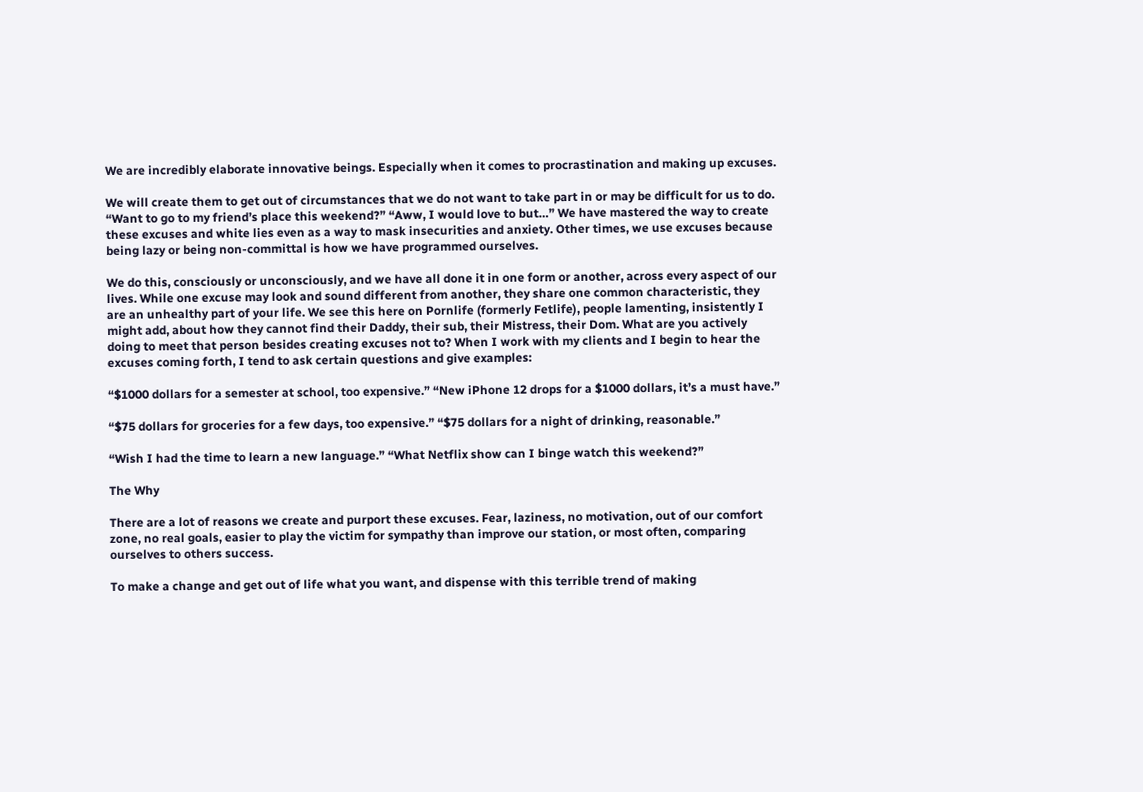We are incredibly elaborate innovative beings. Especially when it comes to procrastination and making up excuses.

We will create them to get out of circumstances that we do not want to take part in or may be difficult for us to do. “Want to go to my friend’s place this weekend?” “Aww, I would love to but…” We have mastered the way to create these excuses and white lies even as a way to mask insecurities and anxiety. Other times, we use excuses because being lazy or being non-committal is how we have programmed ourselves.

We do this, consciously or unconsciously, and we have all done it in one form or another, across every aspect of our lives. While one excuse may look and sound different from another, they share one common characteristic, they are an unhealthy part of your life. We see this here on Pornlife (formerly Fetlife), people lamenting, insistently I might add, about how they cannot find their Daddy, their sub, their Mistress, their Dom. What are you actively doing to meet that person besides creating excuses not to? When I work with my clients and I begin to hear the excuses coming forth, I tend to ask certain questions and give examples:

“$1000 dollars for a semester at school, too expensive.” “New iPhone 12 drops for a $1000 dollars, it’s a must have.”

“$75 dollars for groceries for a few days, too expensive.” “$75 dollars for a night of drinking, reasonable.”

“Wish I had the time to learn a new language.” “What Netflix show can I binge watch this weekend?”

The Why

There are a lot of reasons we create and purport these excuses. Fear, laziness, no motivation, out of our comfort zone, no real goals, easier to play the victim for sympathy than improve our station, or most often, comparing ourselves to others success.

To make a change and get out of life what you want, and dispense with this terrible trend of making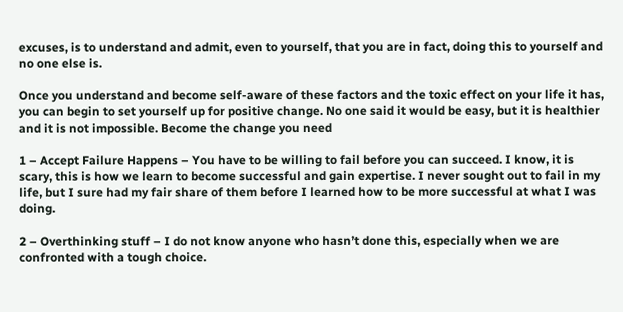excuses, is to understand and admit, even to yourself, that you are in fact, doing this to yourself and no one else is.

Once you understand and become self-aware of these factors and the toxic effect on your life it has, you can begin to set yourself up for positive change. No one said it would be easy, but it is healthier and it is not impossible. Become the change you need

1 – Accept Failure Happens – You have to be willing to fail before you can succeed. I know, it is scary, this is how we learn to become successful and gain expertise. I never sought out to fail in my life, but I sure had my fair share of them before I learned how to be more successful at what I was doing.

2 – Overthinking stuff – I do not know anyone who hasn’t done this, especially when we are confronted with a tough choice.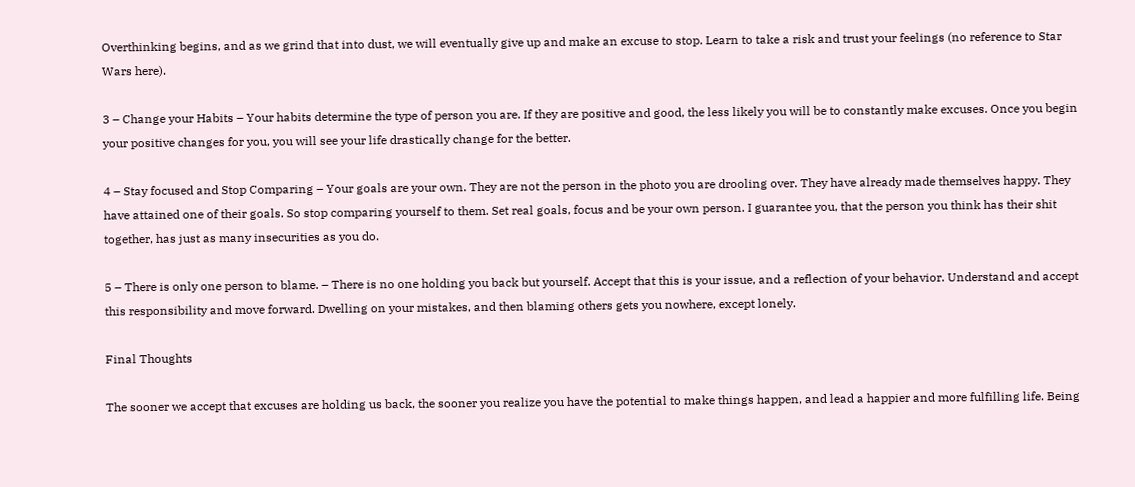Overthinking begins, and as we grind that into dust, we will eventually give up and make an excuse to stop. Learn to take a risk and trust your feelings (no reference to Star Wars here).

3 – Change your Habits – Your habits determine the type of person you are. If they are positive and good, the less likely you will be to constantly make excuses. Once you begin your positive changes for you, you will see your life drastically change for the better.

4 – Stay focused and Stop Comparing – Your goals are your own. They are not the person in the photo you are drooling over. They have already made themselves happy. They have attained one of their goals. So stop comparing yourself to them. Set real goals, focus and be your own person. I guarantee you, that the person you think has their shit together, has just as many insecurities as you do.

5 – There is only one person to blame. – There is no one holding you back but yourself. Accept that this is your issue, and a reflection of your behavior. Understand and accept this responsibility and move forward. Dwelling on your mistakes, and then blaming others gets you nowhere, except lonely.

Final Thoughts

The sooner we accept that excuses are holding us back, the sooner you realize you have the potential to make things happen, and lead a happier and more fulfilling life. Being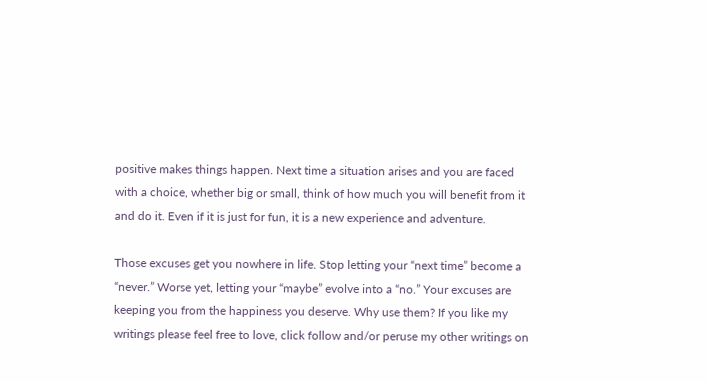positive makes things happen. Next time a situation arises and you are faced with a choice, whether big or small, think of how much you will benefit from it and do it. Even if it is just for fun, it is a new experience and adventure.

Those excuses get you nowhere in life. Stop letting your “next time” become a “never.” Worse yet, letting your “maybe” evolve into a “no.” Your excuses are keeping you from the happiness you deserve. Why use them? If you like my writings please feel free to love, click follow and/or peruse my other writings on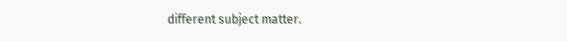different subject matter.